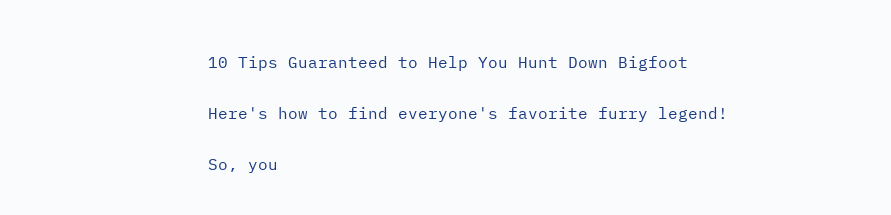10 Tips Guaranteed to Help You Hunt Down Bigfoot

Here's how to find everyone's favorite furry legend!

So, you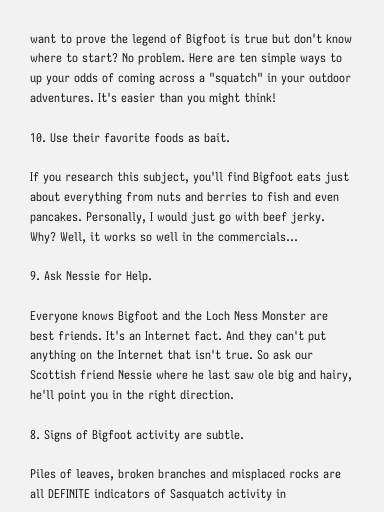want to prove the legend of Bigfoot is true but don't know where to start? No problem. Here are ten simple ways to up your odds of coming across a "squatch" in your outdoor adventures. It's easier than you might think!

10. Use their favorite foods as bait.

If you research this subject, you'll find Bigfoot eats just about everything from nuts and berries to fish and even pancakes. Personally, I would just go with beef jerky. Why? Well, it works so well in the commercials...

9. Ask Nessie for Help.

Everyone knows Bigfoot and the Loch Ness Monster are best friends. It's an Internet fact. And they can't put anything on the Internet that isn't true. So ask our Scottish friend Nessie where he last saw ole big and hairy, he'll point you in the right direction.

8. Signs of Bigfoot activity are subtle.

Piles of leaves, broken branches and misplaced rocks are all DEFINITE indicators of Sasquatch activity in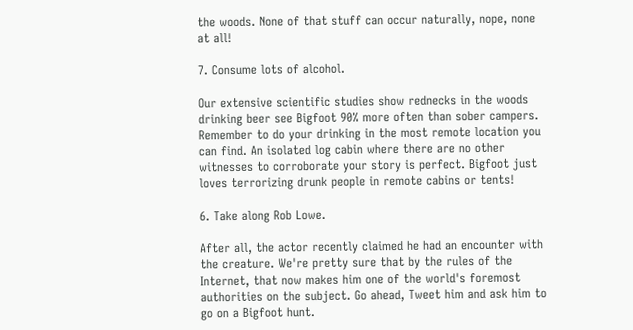the woods. None of that stuff can occur naturally, nope, none at all!

7. Consume lots of alcohol.

Our extensive scientific studies show rednecks in the woods drinking beer see Bigfoot 90% more often than sober campers. Remember to do your drinking in the most remote location you can find. An isolated log cabin where there are no other witnesses to corroborate your story is perfect. Bigfoot just loves terrorizing drunk people in remote cabins or tents!

6. Take along Rob Lowe.

After all, the actor recently claimed he had an encounter with the creature. We're pretty sure that by the rules of the Internet, that now makes him one of the world's foremost authorities on the subject. Go ahead, Tweet him and ask him to go on a Bigfoot hunt.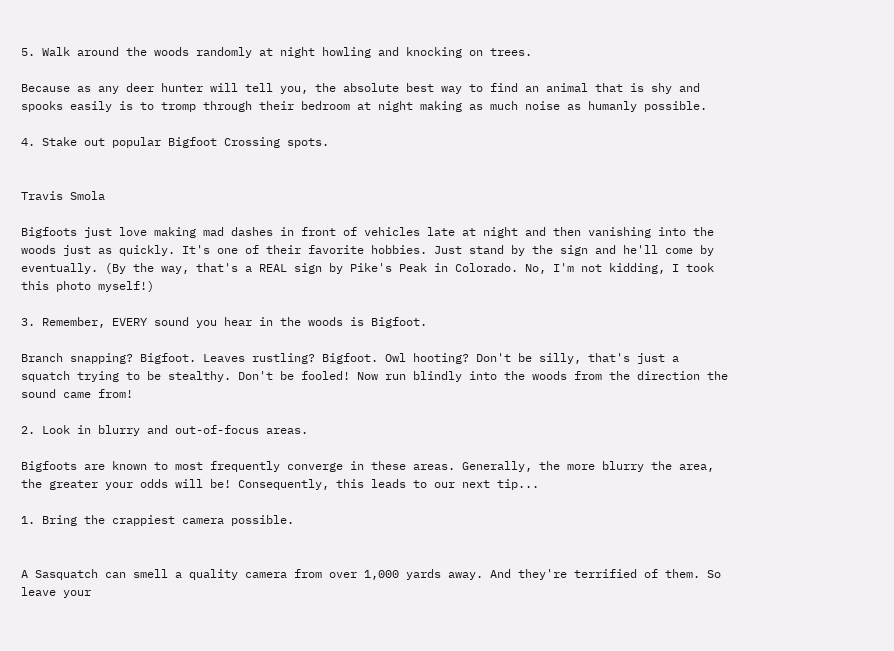5. Walk around the woods randomly at night howling and knocking on trees.

Because as any deer hunter will tell you, the absolute best way to find an animal that is shy and spooks easily is to tromp through their bedroom at night making as much noise as humanly possible.

4. Stake out popular Bigfoot Crossing spots.


Travis Smola

Bigfoots just love making mad dashes in front of vehicles late at night and then vanishing into the woods just as quickly. It's one of their favorite hobbies. Just stand by the sign and he'll come by eventually. (By the way, that's a REAL sign by Pike's Peak in Colorado. No, I'm not kidding, I took this photo myself!)

3. Remember, EVERY sound you hear in the woods is Bigfoot.

Branch snapping? Bigfoot. Leaves rustling? Bigfoot. Owl hooting? Don't be silly, that's just a squatch trying to be stealthy. Don't be fooled! Now run blindly into the woods from the direction the sound came from!

2. Look in blurry and out-of-focus areas.

Bigfoots are known to most frequently converge in these areas. Generally, the more blurry the area, the greater your odds will be! Consequently, this leads to our next tip...

1. Bring the crappiest camera possible.


A Sasquatch can smell a quality camera from over 1,000 yards away. And they're terrified of them. So leave your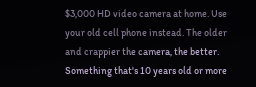$3,000 HD video camera at home. Use your old cell phone instead. The older and crappier the camera, the better. Something that's 10 years old or more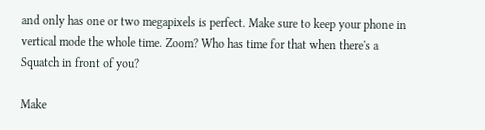and only has one or two megapixels is perfect. Make sure to keep your phone in vertical mode the whole time. Zoom? Who has time for that when there's a Squatch in front of you?

Make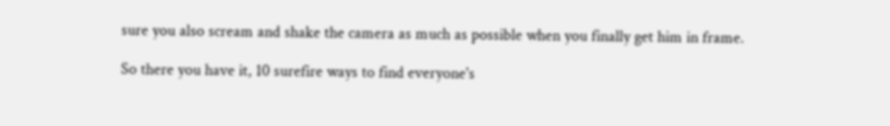sure you also scream and shake the camera as much as possible when you finally get him in frame.

So there you have it, 10 surefire ways to find everyone's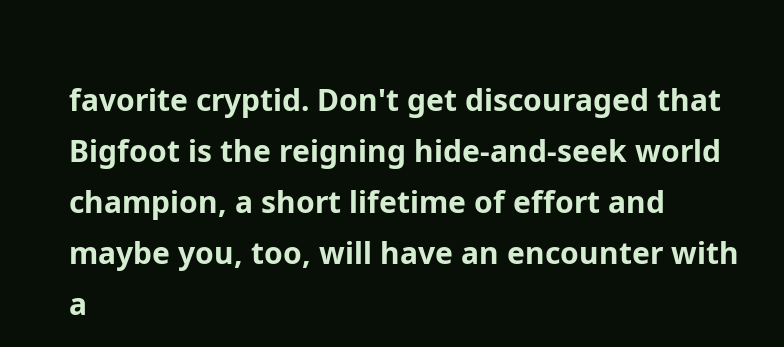favorite cryptid. Don't get discouraged that Bigfoot is the reigning hide-and-seek world champion, a short lifetime of effort and maybe you, too, will have an encounter with a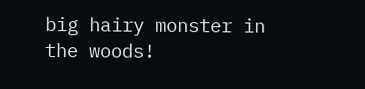big hairy monster in the woods!